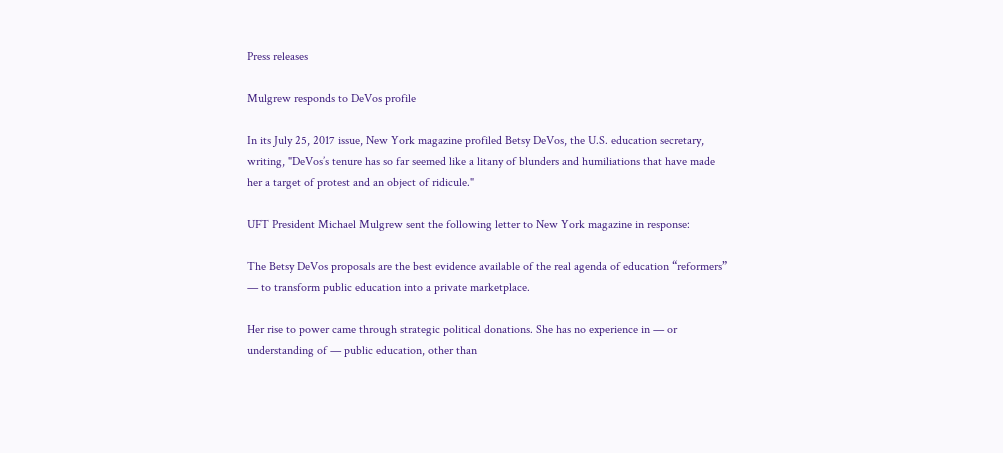Press releases

Mulgrew responds to DeVos profile

In its July 25, 2017 issue, New York magazine profiled Betsy DeVos, the U.S. education secretary, writing, "DeVos’s tenure has so far seemed like a litany of blunders and humiliations that have made her a target of protest and an object of ridicule."

UFT President Michael Mulgrew sent the following letter to New York magazine in response:

The Betsy DeVos proposals are the best evidence available of the real agenda of education “reformers” — to transform public education into a private marketplace.

Her rise to power came through strategic political donations. She has no experience in — or understanding of — public education, other than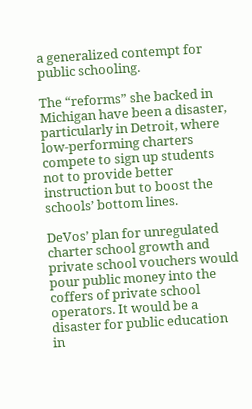a generalized contempt for public schooling.

The “reforms” she backed in Michigan have been a disaster, particularly in Detroit, where low-performing charters compete to sign up students not to provide better instruction but to boost the schools’ bottom lines.

DeVos’ plan for unregulated charter school growth and private school vouchers would pour public money into the coffers of private school operators. It would be a disaster for public education in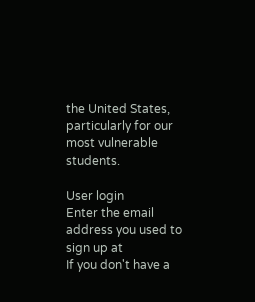the United States, particularly for our most vulnerable students.

User login
Enter the email address you used to sign up at
If you don't have a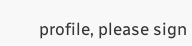profile, please sign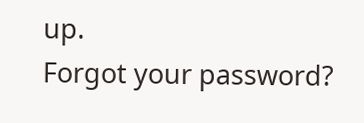up.
Forgot your password?